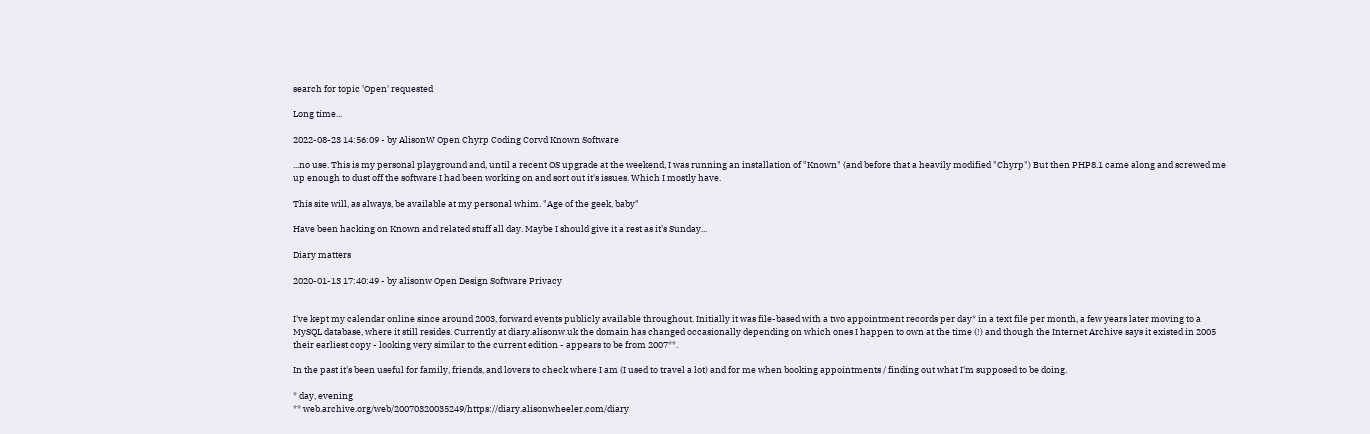search for topic 'Open' requested

Long time...

2022-08-23 14:56:09 - by AlisonW Open Chyrp Coding Corvd Known Software

...no use. This is my personal playground and, until a recent OS upgrade at the weekend, I was running an installation of "Known" (and before that a heavily modified "Chyrp") But then PHP8.1 came along and screwed me up enough to dust off the software I had been working on and sort out it's issues. Which I mostly have.

This site will, as always, be available at my personal whim. "Age of the geek, baby"

Have been hacking on Known and related stuff all day. Maybe I should give it a rest as it's Sunday...

Diary matters

2020-01-13 17:40:49 - by alisonw Open Design Software Privacy


I've kept my calendar online since around 2003, forward events publicly available throughout. Initially it was file-based with a two appointment records per day* in a text file per month, a few years later moving to a MySQL database, where it still resides. Currently at diary.alisonw.uk the domain has changed occasionally depending on which ones I happen to own at the time (!) and though the Internet Archive says it existed in 2005 their earliest copy - looking very similar to the current edition - appears to be from 2007**.

In the past it's been useful for family, friends, and lovers to check where I am (I used to travel a lot) and for me when booking appointments / finding out what I'm supposed to be doing.

* day, evening
** web.archive.org/web/20070320035249/https://diary.alisonwheeler.com/diary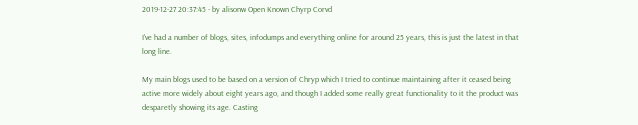2019-12-27 20:37:45 - by alisonw Open Known Chyrp Corvd

I've had a number of blogs, sites, infodumps and everything online for around 25 years, this is just the latest in that long line.

My main blogs used to be based on a version of Chryp which I tried to continue maintaining after it ceased being active more widely about eight years ago, and though I added some really great functionality to it the product was desparetly showing its age. Casting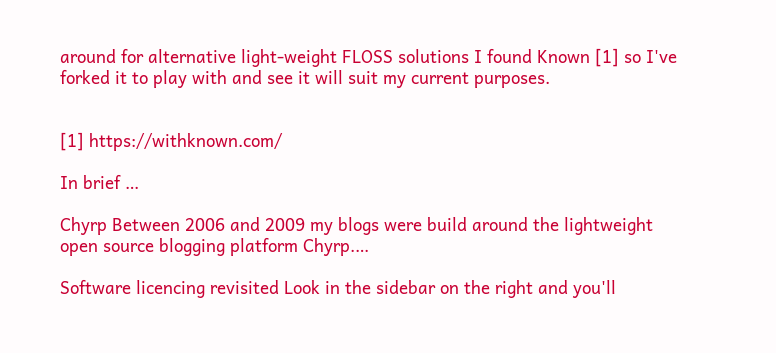around for alternative light-weight FLOSS solutions I found Known [1] so I've forked it to play with and see it will suit my current purposes.


[1] https://withknown.com/

In brief …

Chyrp Between 2006 and 2009 my blogs were build around the lightweight open source blogging platform Chyrp.…

Software licencing revisited Look in the sidebar on the right and you'll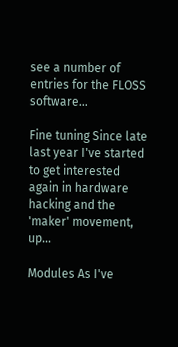see a number of entries for the FLOSS software…

Fine tuning Since late last year I've started to get interested again in hardware hacking and the 'maker' movement, up…

Modules As I've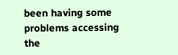been having some problems accessing the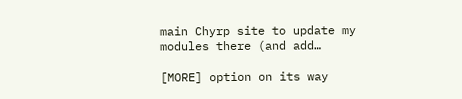main Chyrp site to update my modules there (and add…

[MORE] option on its way